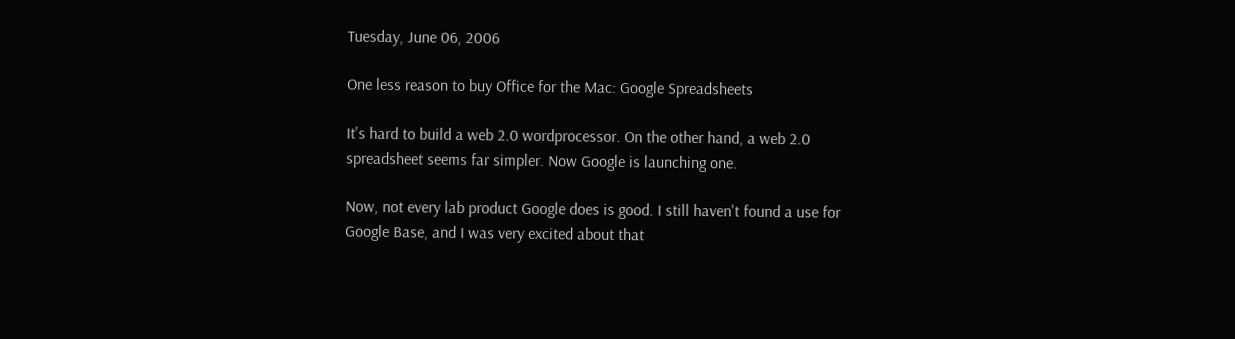Tuesday, June 06, 2006

One less reason to buy Office for the Mac: Google Spreadsheets

It's hard to build a web 2.0 wordprocessor. On the other hand, a web 2.0 spreadsheet seems far simpler. Now Google is launching one.

Now, not every lab product Google does is good. I still haven't found a use for Google Base, and I was very excited about that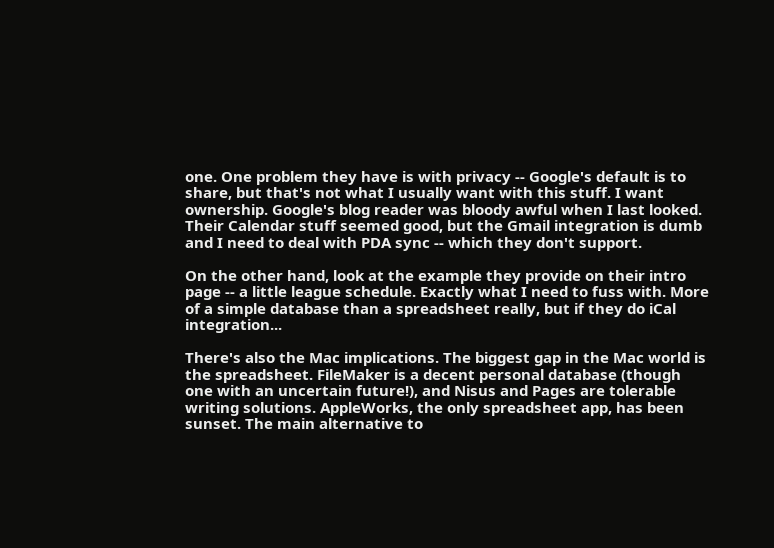one. One problem they have is with privacy -- Google's default is to share, but that's not what I usually want with this stuff. I want ownership. Google's blog reader was bloody awful when I last looked. Their Calendar stuff seemed good, but the Gmail integration is dumb and I need to deal with PDA sync -- which they don't support.

On the other hand, look at the example they provide on their intro page -- a little league schedule. Exactly what I need to fuss with. More of a simple database than a spreadsheet really, but if they do iCal integration...

There's also the Mac implications. The biggest gap in the Mac world is the spreadsheet. FileMaker is a decent personal database (though one with an uncertain future!), and Nisus and Pages are tolerable writing solutions. AppleWorks, the only spreadsheet app, has been sunset. The main alternative to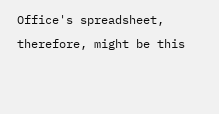Office's spreadsheet, therefore, might be this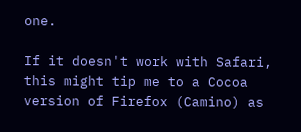one.

If it doesn't work with Safari, this might tip me to a Cocoa version of Firefox (Camino) as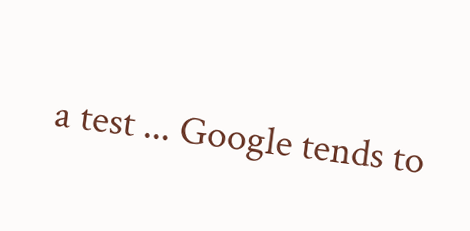a test ... Google tends to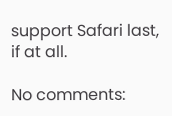support Safari last, if at all.

No comments: